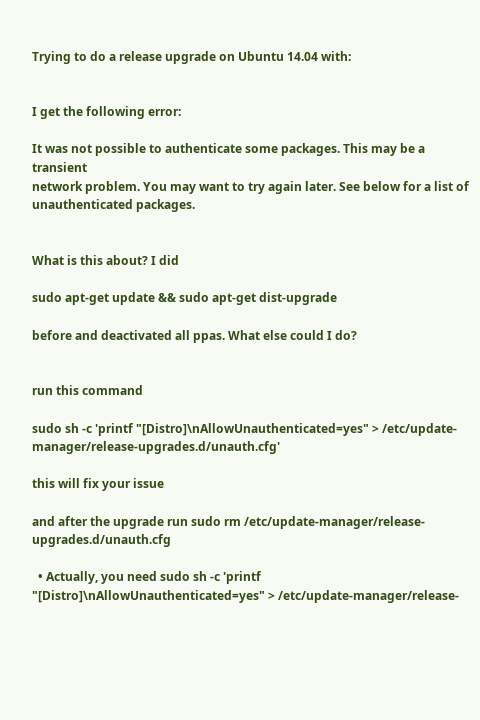Trying to do a release upgrade on Ubuntu 14.04 with:


I get the following error:

It was not possible to authenticate some packages. This may be a transient
network problem. You may want to try again later. See below for a list of
unauthenticated packages.


What is this about? I did

sudo apt-get update && sudo apt-get dist-upgrade

before and deactivated all ppas. What else could I do?


run this command

sudo sh -c 'printf "[Distro]\nAllowUnauthenticated=yes" > /etc/update-manager/release-upgrades.d/unauth.cfg'

this will fix your issue

and after the upgrade run sudo rm /etc/update-manager/release-upgrades.d/unauth.cfg

  • Actually, you need sudo sh -c 'printf "[Distro]\nAllowUnauthenticated=yes" > /etc/update-manager/release-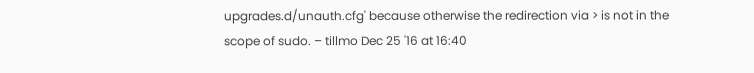upgrades.d/unauth.cfg' because otherwise the redirection via > is not in the scope of sudo. – tillmo Dec 25 '16 at 16:40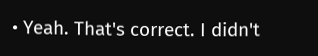• Yeah. That's correct. I didn't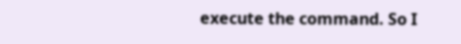execute the command. So I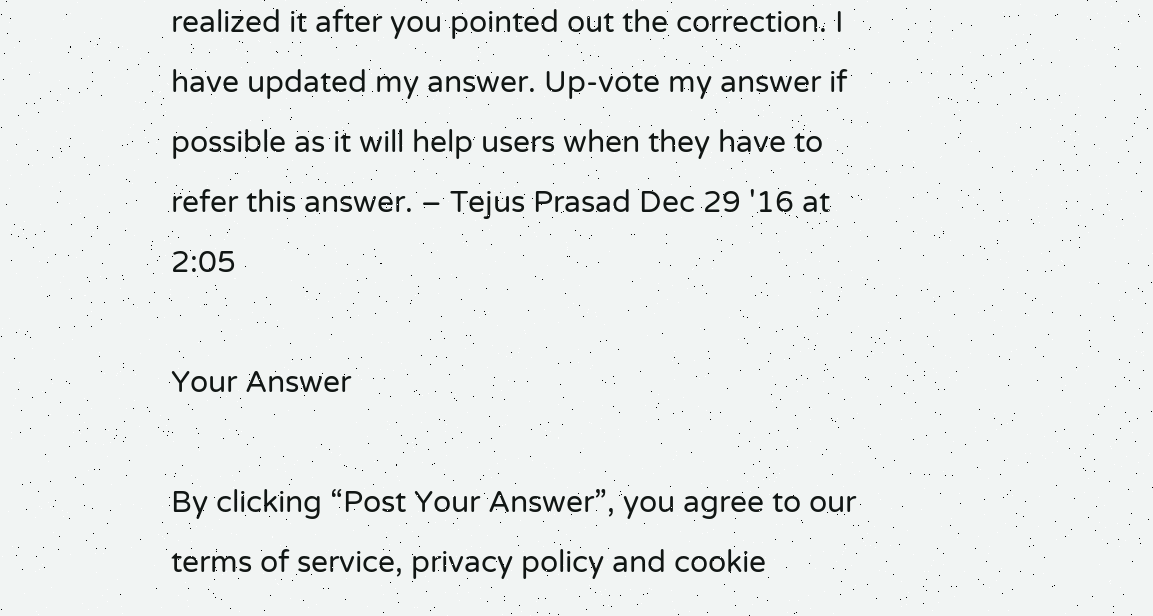realized it after you pointed out the correction. I have updated my answer. Up-vote my answer if possible as it will help users when they have to refer this answer. – Tejus Prasad Dec 29 '16 at 2:05

Your Answer

By clicking “Post Your Answer”, you agree to our terms of service, privacy policy and cookie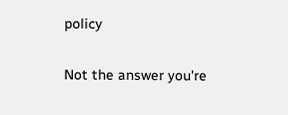policy

Not the answer you're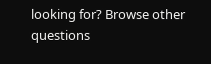looking for? Browse other questions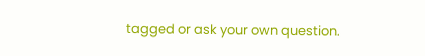tagged or ask your own question.